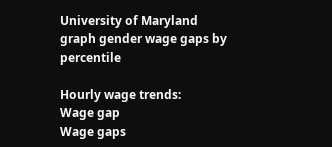University of Maryland
graph gender wage gaps by percentile

Hourly wage trends:
Wage gap
Wage gaps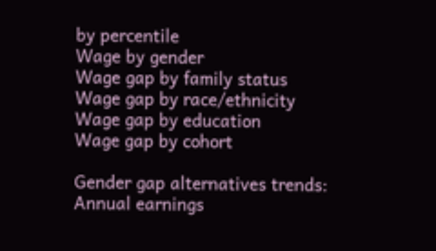by percentile
Wage by gender
Wage gap by family status
Wage gap by race/ethnicity
Wage gap by education
Wage gap by cohort

Gender gap alternatives trends:
Annual earnings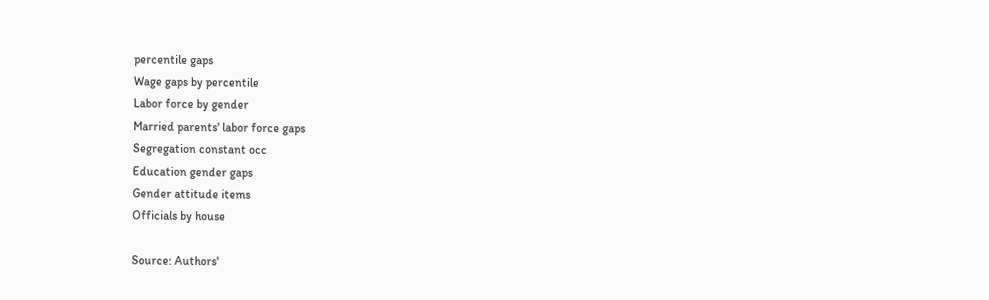percentile gaps
Wage gaps by percentile
Labor force by gender
Married parents' labor force gaps
Segregation constant occ
Education gender gaps
Gender attitude items
Officials by house

Source: Authors'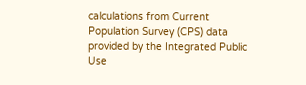calculations from Current Population Survey (CPS) data provided by the Integrated Public Use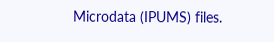Microdata (IPUMS) files.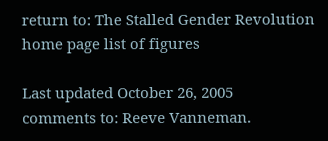return to: The Stalled Gender Revolution home page list of figures

Last updated October 26, 2005
comments to: Reeve Vanneman.